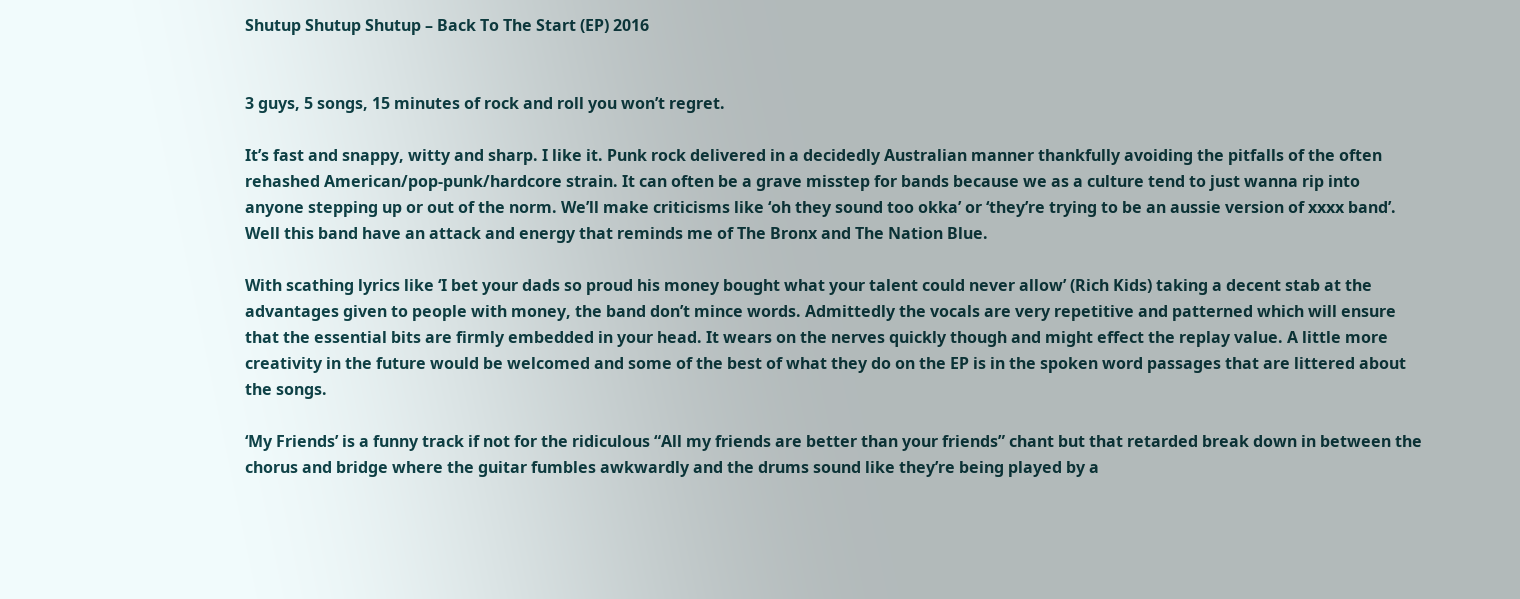Shutup Shutup Shutup – Back To The Start (EP) 2016


3 guys, 5 songs, 15 minutes of rock and roll you won’t regret.

It’s fast and snappy, witty and sharp. I like it. Punk rock delivered in a decidedly Australian manner thankfully avoiding the pitfalls of the often rehashed American/pop-punk/hardcore strain. It can often be a grave misstep for bands because we as a culture tend to just wanna rip into anyone stepping up or out of the norm. We’ll make criticisms like ‘oh they sound too okka’ or ‘they’re trying to be an aussie version of xxxx band’. Well this band have an attack and energy that reminds me of The Bronx and The Nation Blue.

With scathing lyrics like ‘I bet your dads so proud his money bought what your talent could never allow’ (Rich Kids) taking a decent stab at the advantages given to people with money, the band don’t mince words. Admittedly the vocals are very repetitive and patterned which will ensure that the essential bits are firmly embedded in your head. It wears on the nerves quickly though and might effect the replay value. A little more creativity in the future would be welcomed and some of the best of what they do on the EP is in the spoken word passages that are littered about the songs.

‘My Friends’ is a funny track if not for the ridiculous “All my friends are better than your friends” chant but that retarded break down in between the chorus and bridge where the guitar fumbles awkwardly and the drums sound like they’re being played by a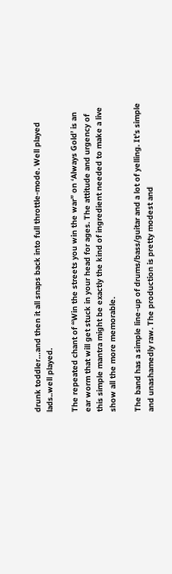drunk toddler…and then it all snaps back into full throttle-mode. Well played lads..well played.

The repeated chant of “Win the streets you win the war” on ‘Always Gold’ is an ear worm that will get stuck in your head for ages. The attitude and urgency of this simple mantra might be exactly the kind of ingredient needed to make a live show all the more memorable.

The band has a simple line-up of drums/bass/guitar and a lot of yelling. It’s simple and unashamedly raw. The production is pretty modest and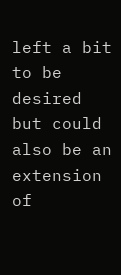left a bit to be desired but could also be an extension of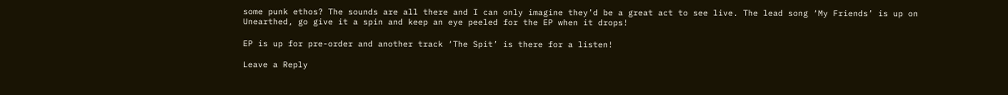some punk ethos? The sounds are all there and I can only imagine they’d be a great act to see live. The lead song ‘My Friends’ is up on Unearthed, go give it a spin and keep an eye peeled for the EP when it drops!

EP is up for pre-order and another track ‘The Spit’ is there for a listen!

Leave a Reply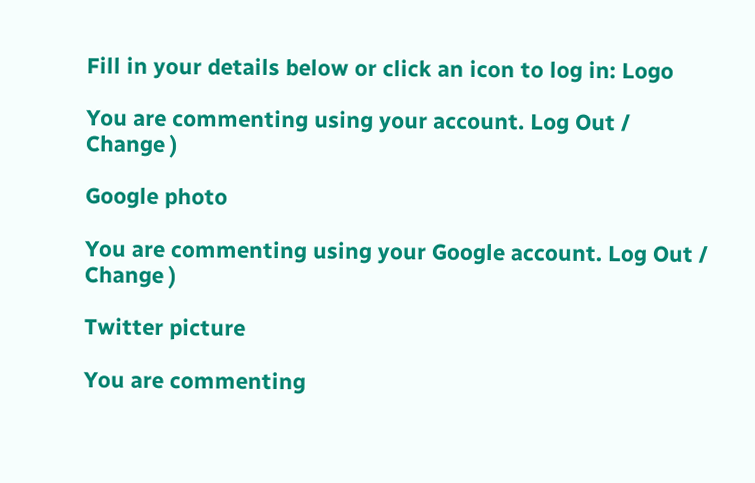Fill in your details below or click an icon to log in: Logo

You are commenting using your account. Log Out /  Change )

Google photo

You are commenting using your Google account. Log Out /  Change )

Twitter picture

You are commenting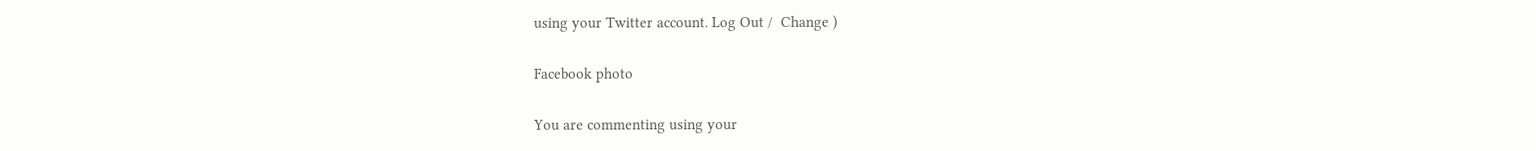using your Twitter account. Log Out /  Change )

Facebook photo

You are commenting using your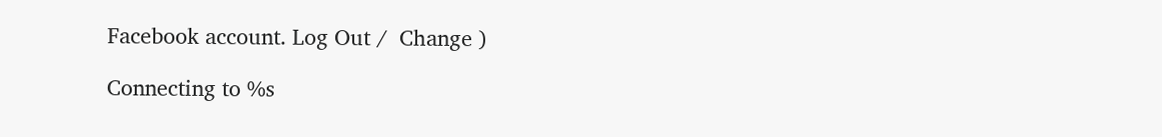Facebook account. Log Out /  Change )

Connecting to %s